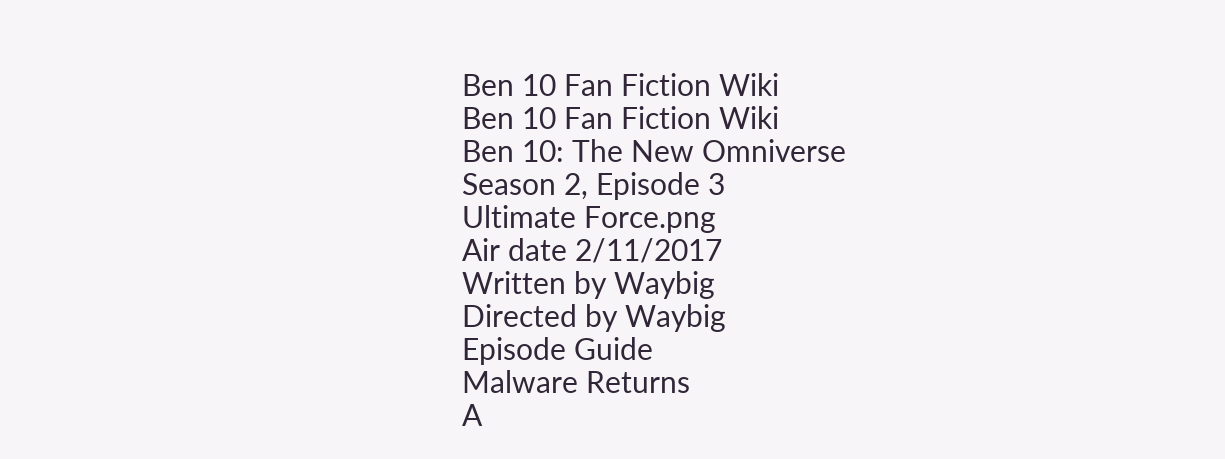Ben 10 Fan Fiction Wiki
Ben 10 Fan Fiction Wiki
Ben 10: The New Omniverse
Season 2, Episode 3
Ultimate Force.png
Air date 2/11/2017
Written by Waybig
Directed by Waybig
Episode Guide
Malware Returns
A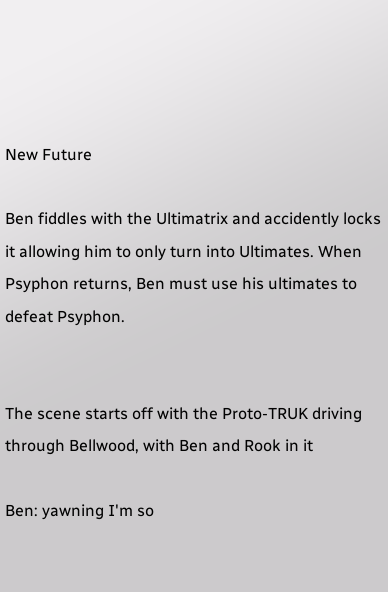New Future

Ben fiddles with the Ultimatrix and accidently locks it allowing him to only turn into Ultimates. When Psyphon returns, Ben must use his ultimates to defeat Psyphon.


The scene starts off with the Proto-TRUK driving through Bellwood, with Ben and Rook in it

Ben: yawning I'm so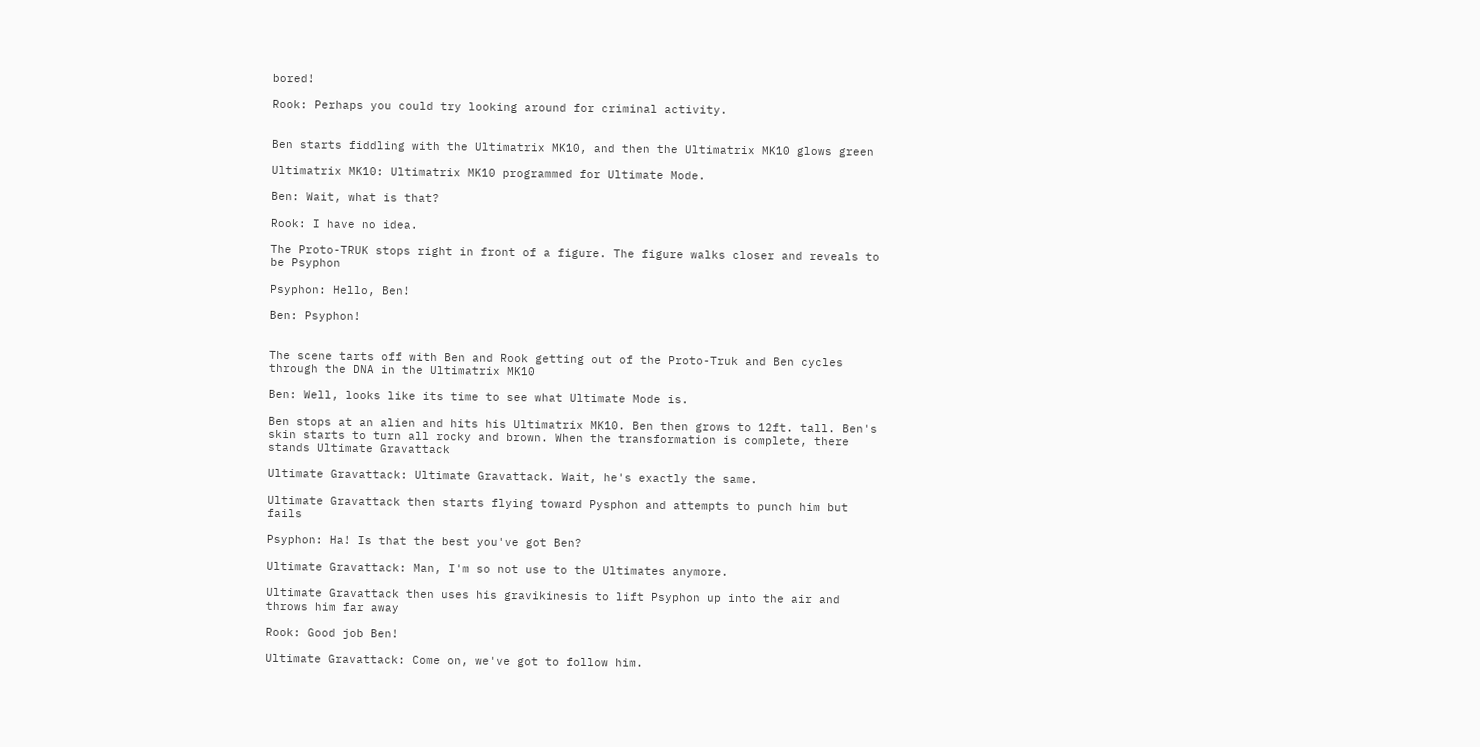bored!

Rook: Perhaps you could try looking around for criminal activity.


Ben starts fiddling with the Ultimatrix MK10, and then the Ultimatrix MK10 glows green

Ultimatrix MK10: Ultimatrix MK10 programmed for Ultimate Mode.

Ben: Wait, what is that?

Rook: I have no idea.

The Proto-TRUK stops right in front of a figure. The figure walks closer and reveals to be Psyphon

Psyphon: Hello, Ben!

Ben: Psyphon!


The scene tarts off with Ben and Rook getting out of the Proto-Truk and Ben cycles through the DNA in the Ultimatrix MK10

Ben: Well, looks like its time to see what Ultimate Mode is.

Ben stops at an alien and hits his Ultimatrix MK10. Ben then grows to 12ft. tall. Ben's skin starts to turn all rocky and brown. When the transformation is complete, there stands Ultimate Gravattack

Ultimate Gravattack: Ultimate Gravattack. Wait, he's exactly the same.

Ultimate Gravattack then starts flying toward Pysphon and attempts to punch him but fails

Psyphon: Ha! Is that the best you've got Ben?

Ultimate Gravattack: Man, I'm so not use to the Ultimates anymore.

Ultimate Gravattack then uses his gravikinesis to lift Psyphon up into the air and throws him far away

Rook: Good job Ben!

Ultimate Gravattack: Come on, we've got to follow him.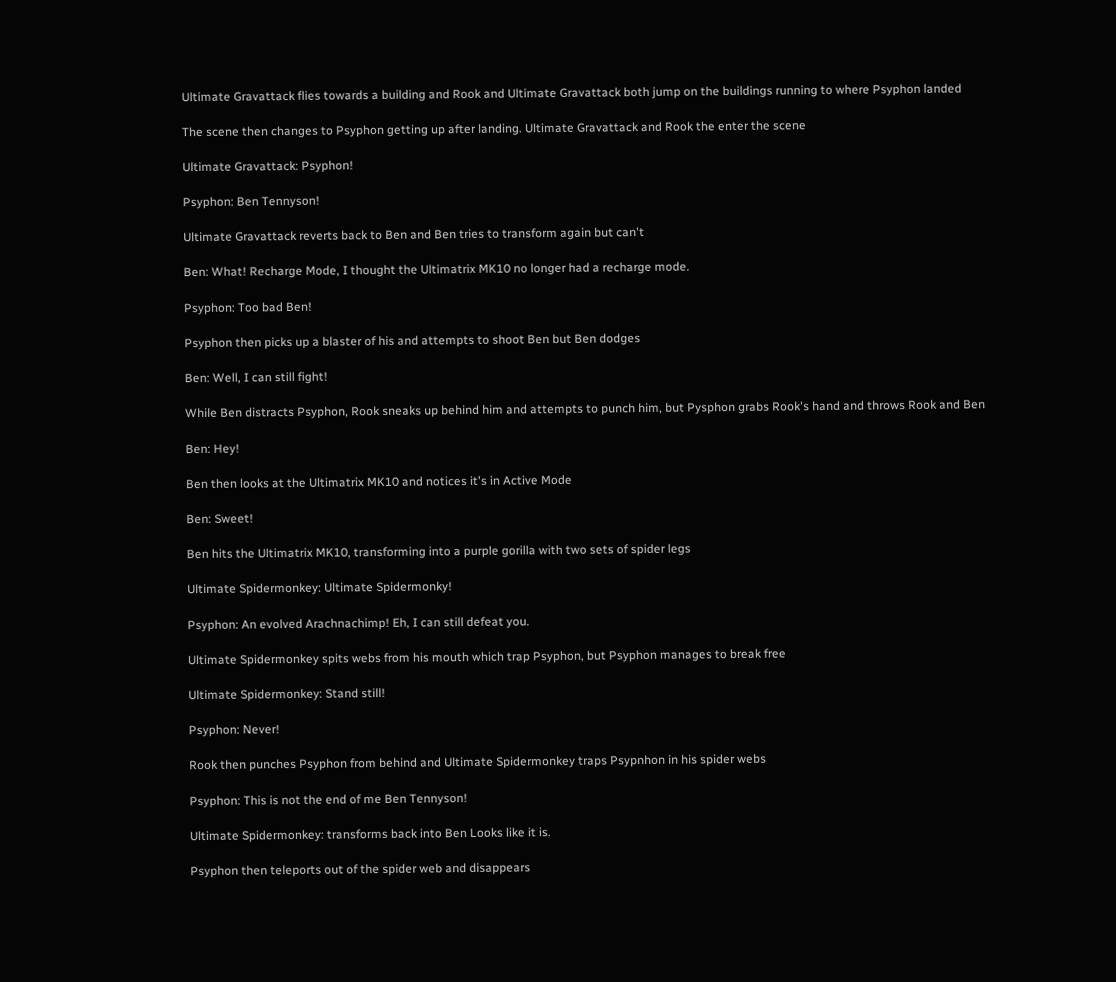Ultimate Gravattack flies towards a building and Rook and Ultimate Gravattack both jump on the buildings running to where Psyphon landed

The scene then changes to Psyphon getting up after landing. Ultimate Gravattack and Rook the enter the scene

Ultimate Gravattack: Psyphon!

Psyphon: Ben Tennyson!

Ultimate Gravattack reverts back to Ben and Ben tries to transform again but can't

Ben: What! Recharge Mode, I thought the Ultimatrix MK10 no longer had a recharge mode.

Psyphon: Too bad Ben!

Psyphon then picks up a blaster of his and attempts to shoot Ben but Ben dodges

Ben: Well, I can still fight!

While Ben distracts Psyphon, Rook sneaks up behind him and attempts to punch him, but Pysphon grabs Rook's hand and throws Rook and Ben

Ben: Hey!

Ben then looks at the Ultimatrix MK10 and notices it's in Active Mode

Ben: Sweet!

Ben hits the Ultimatrix MK10, transforming into a purple gorilla with two sets of spider legs

Ultimate Spidermonkey: Ultimate Spidermonky!

Psyphon: An evolved Arachnachimp! Eh, I can still defeat you.

Ultimate Spidermonkey spits webs from his mouth which trap Psyphon, but Psyphon manages to break free

Ultimate Spidermonkey: Stand still!

Psyphon: Never!

Rook then punches Psyphon from behind and Ultimate Spidermonkey traps Psypnhon in his spider webs

Psyphon: This is not the end of me Ben Tennyson!

Ultimate Spidermonkey: transforms back into Ben Looks like it is.

Psyphon then teleports out of the spider web and disappears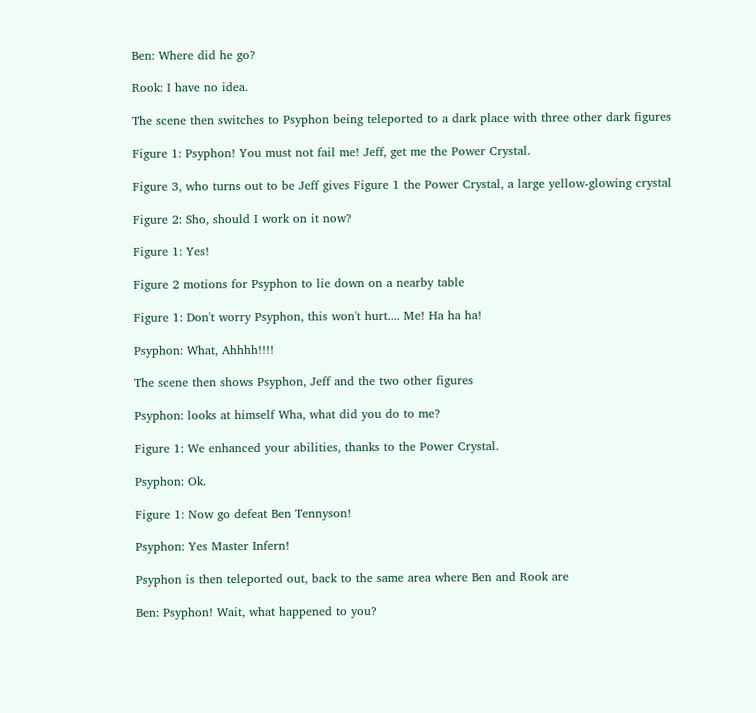Ben: Where did he go?

Rook: I have no idea.

The scene then switches to Psyphon being teleported to a dark place with three other dark figures

Figure 1: Psyphon! You must not fail me! Jeff, get me the Power Crystal.

Figure 3, who turns out to be Jeff gives Figure 1 the Power Crystal, a large yellow-glowing crystal

Figure 2: Sho, should I work on it now?

Figure 1: Yes!

Figure 2 motions for Psyphon to lie down on a nearby table

Figure 1: Don't worry Psyphon, this won't hurt.... Me! Ha ha ha!

Psyphon: What, Ahhhh!!!!

The scene then shows Psyphon, Jeff and the two other figures

Psyphon: looks at himself Wha, what did you do to me?

Figure 1: We enhanced your abilities, thanks to the Power Crystal.

Psyphon: Ok.

Figure 1: Now go defeat Ben Tennyson!

Psyphon: Yes Master Infern!

Psyphon is then teleported out, back to the same area where Ben and Rook are

Ben: Psyphon! Wait, what happened to you?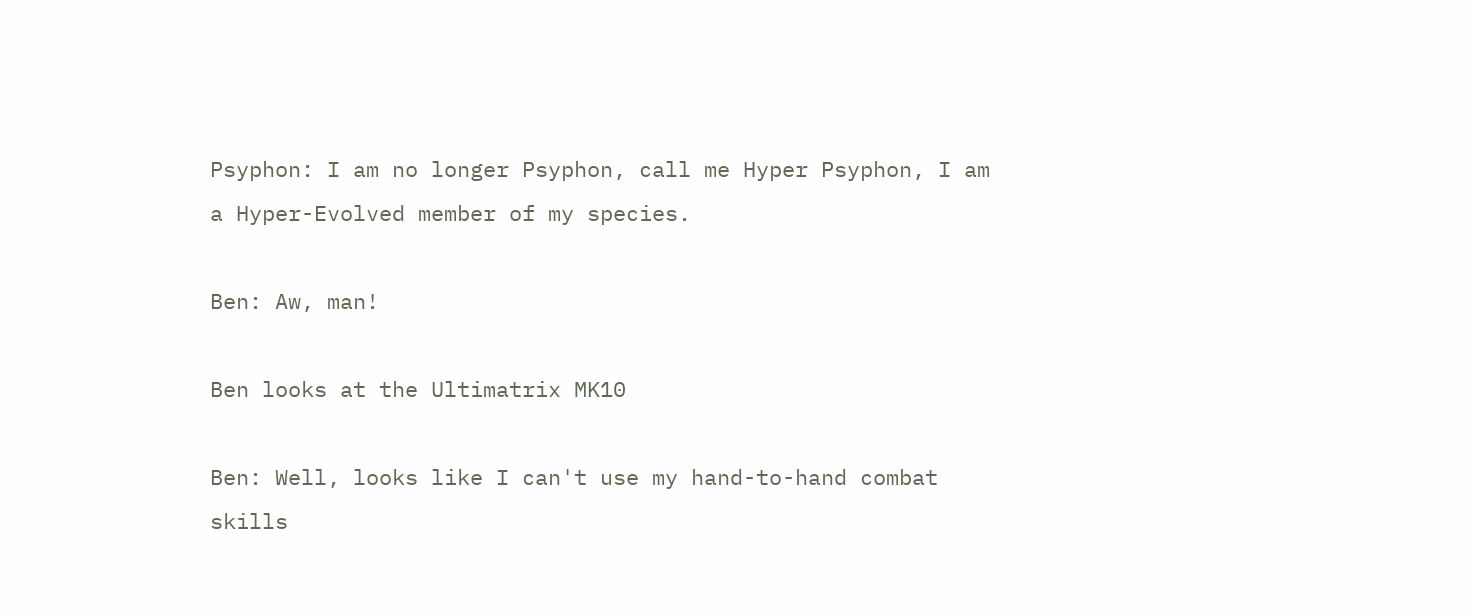Psyphon: I am no longer Psyphon, call me Hyper Psyphon, I am a Hyper-Evolved member of my species.

Ben: Aw, man!

Ben looks at the Ultimatrix MK10

Ben: Well, looks like I can't use my hand-to-hand combat skills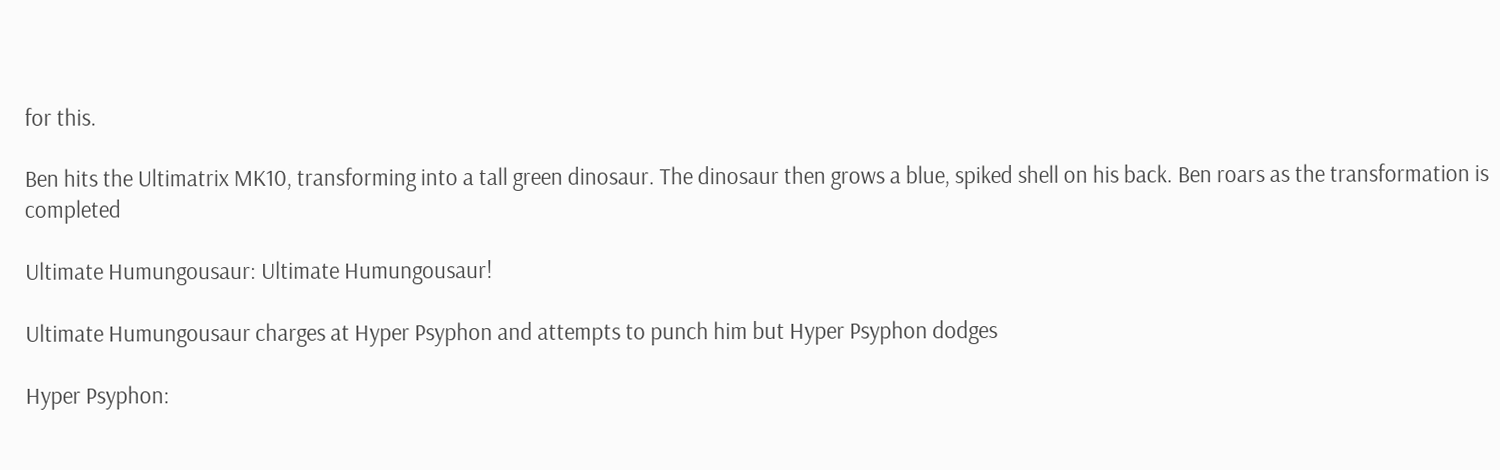for this.

Ben hits the Ultimatrix MK10, transforming into a tall green dinosaur. The dinosaur then grows a blue, spiked shell on his back. Ben roars as the transformation is completed

Ultimate Humungousaur: Ultimate Humungousaur!

Ultimate Humungousaur charges at Hyper Psyphon and attempts to punch him but Hyper Psyphon dodges

Hyper Psyphon: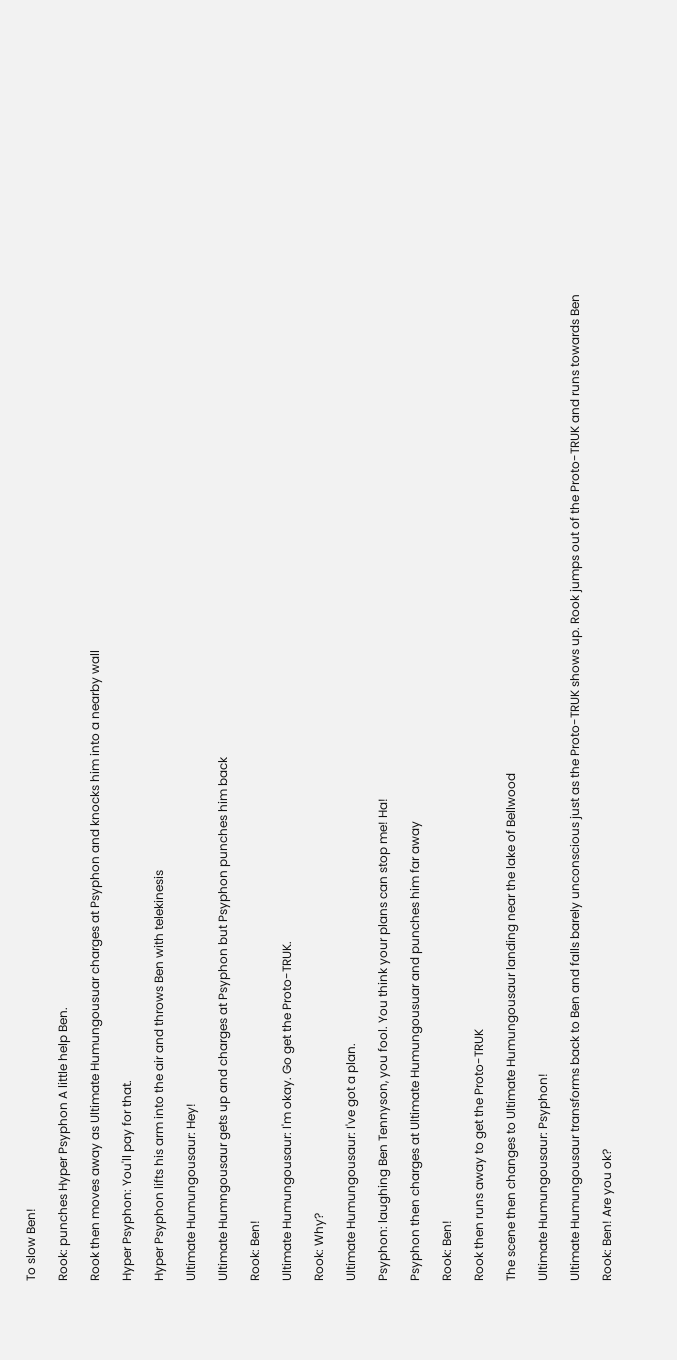To slow Ben!

Rook: punches Hyper Psyphon A little help Ben.

Rook then moves away as Ultimate Humungousuar charges at Psyphon and knocks him into a nearby wall

Hyper Psyphon: You'll pay for that.

Hyper Psyphon lifts his arm into the air and throws Ben with telekinesis

Ultimate Humungousaur: Hey!

Ultimate Humngousaur gets up and charges at Psyphon but Psyphon punches him back

Rook: Ben!

Ultimate Humungousaur: I'm okay. Go get the Proto-TRUK.

Rook: Why?

Ultimate Humungousaur: I've got a plan.

Psyphon: laughing Ben Tennyson, you fool. You think your plans can stop me! Ha!

Psyphon then charges at Ultimate Humungousuar and punches him far away

Rook: Ben!

Rook then runs away to get the Proto-TRUK

The scene then changes to Ultimate Humungousaur landing near the lake of Bellwood

Ultimate Humungousaur: Psyphon!

Ultimate Humungousaur transforms back to Ben and falls barely unconscious just as the Proto-TRUK shows up. Rook jumps out of the Proto-TRUK and runs towards Ben

Rook: Ben! Are you ok?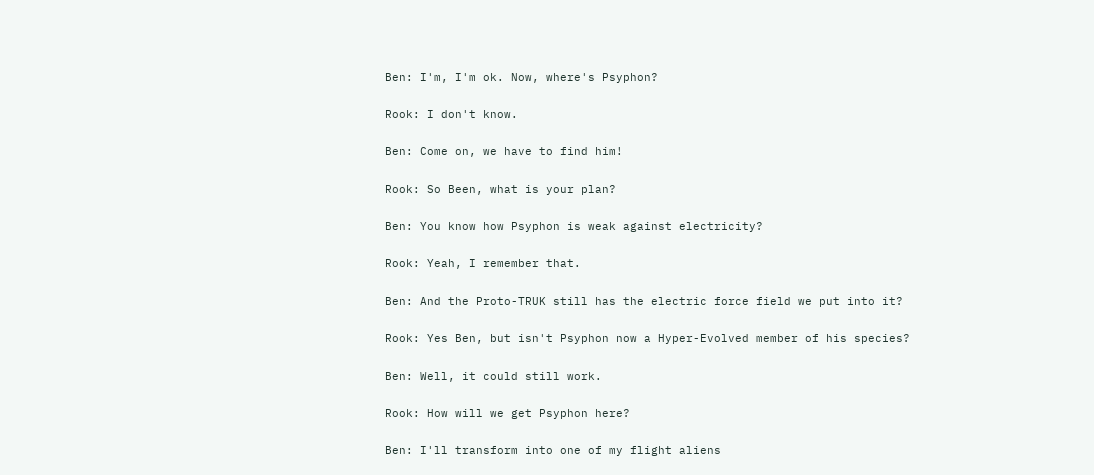Ben: I'm, I'm ok. Now, where's Psyphon?

Rook: I don't know.

Ben: Come on, we have to find him!

Rook: So Been, what is your plan?

Ben: You know how Psyphon is weak against electricity?

Rook: Yeah, I remember that.

Ben: And the Proto-TRUK still has the electric force field we put into it?

Rook: Yes Ben, but isn't Psyphon now a Hyper-Evolved member of his species?

Ben: Well, it could still work.

Rook: How will we get Psyphon here?

Ben: I'll transform into one of my flight aliens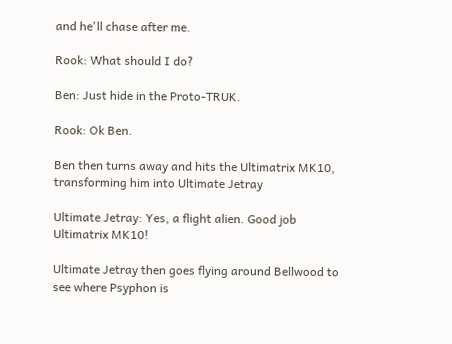and he'll chase after me.

Rook: What should I do?

Ben: Just hide in the Proto-TRUK.

Rook: Ok Ben.

Ben then turns away and hits the Ultimatrix MK10, transforming him into Ultimate Jetray

Ultimate Jetray: Yes, a flight alien. Good job Ultimatrix MK10!

Ultimate Jetray then goes flying around Bellwood to see where Psyphon is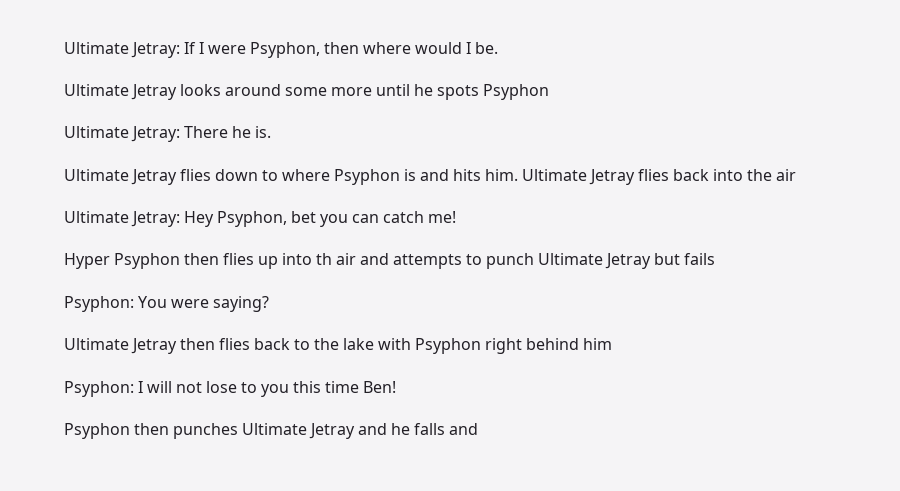Ultimate Jetray: If I were Psyphon, then where would I be.

Ultimate Jetray looks around some more until he spots Psyphon

Ultimate Jetray: There he is.

Ultimate Jetray flies down to where Psyphon is and hits him. Ultimate Jetray flies back into the air

Ultimate Jetray: Hey Psyphon, bet you can catch me!

Hyper Psyphon then flies up into th air and attempts to punch Ultimate Jetray but fails

Psyphon: You were saying?

Ultimate Jetray then flies back to the lake with Psyphon right behind him

Psyphon: I will not lose to you this time Ben!

Psyphon then punches Ultimate Jetray and he falls and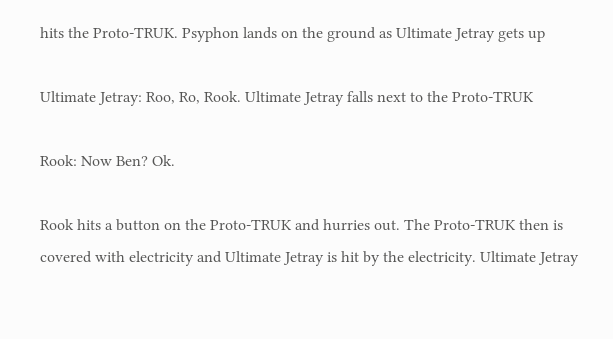hits the Proto-TRUK. Psyphon lands on the ground as Ultimate Jetray gets up

Ultimate Jetray: Roo, Ro, Rook. Ultimate Jetray falls next to the Proto-TRUK

Rook: Now Ben? Ok.

Rook hits a button on the Proto-TRUK and hurries out. The Proto-TRUK then is covered with electricity and Ultimate Jetray is hit by the electricity. Ultimate Jetray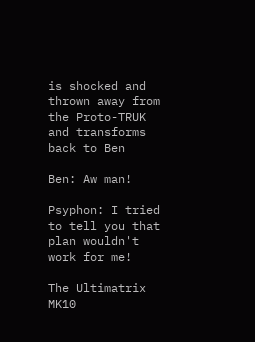is shocked and thrown away from the Proto-TRUK and transforms back to Ben

Ben: Aw man!

Psyphon: I tried to tell you that plan wouldn't work for me!

The Ultimatrix MK10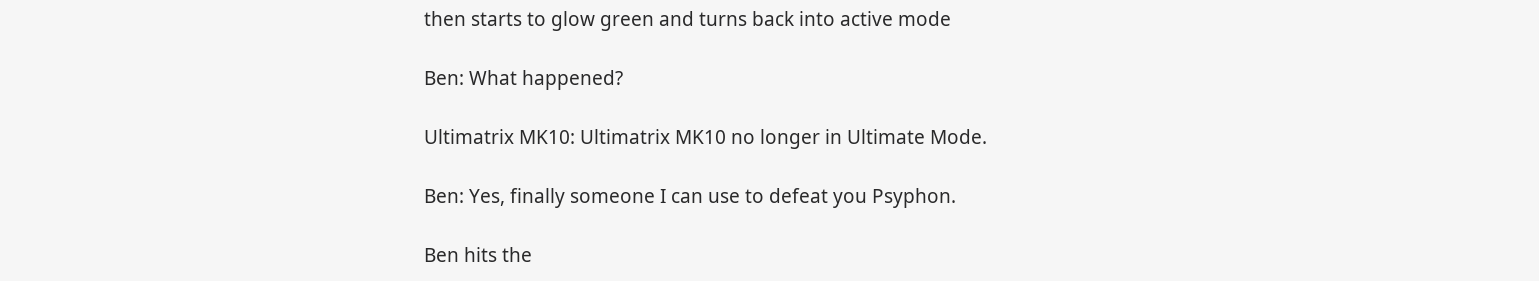then starts to glow green and turns back into active mode

Ben: What happened?

Ultimatrix MK10: Ultimatrix MK10 no longer in Ultimate Mode.

Ben: Yes, finally someone I can use to defeat you Psyphon.

Ben hits the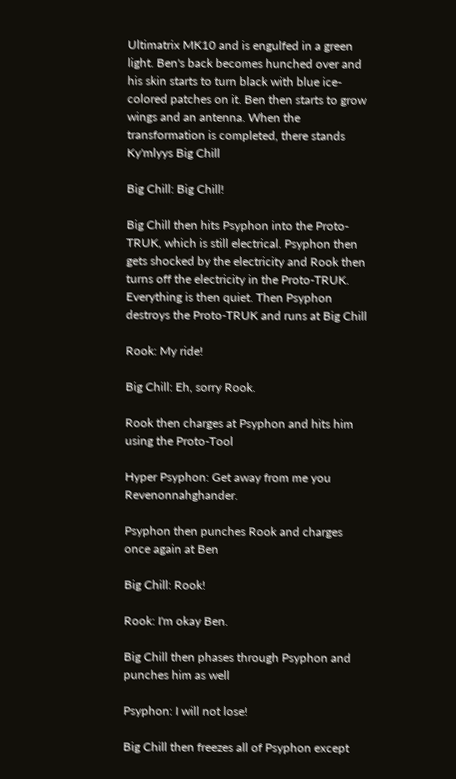Ultimatrix MK10 and is engulfed in a green light. Ben's back becomes hunched over and his skin starts to turn black with blue ice-colored patches on it. Ben then starts to grow wings and an antenna. When the transformation is completed, there stands Ky'mlyys Big Chill

Big Chill: Big Chill!

Big Chill then hits Psyphon into the Proto-TRUK, which is still electrical. Psyphon then gets shocked by the electricity and Rook then turns off the electricity in the Proto-TRUK. Everything is then quiet. Then Psyphon destroys the Proto-TRUK and runs at Big Chill

Rook: My ride!

Big Chill: Eh, sorry Rook.

Rook then charges at Psyphon and hits him using the Proto-Tool

Hyper Psyphon: Get away from me you Revenonnahghander.

Psyphon then punches Rook and charges once again at Ben

Big Chill: Rook!

Rook: I'm okay Ben.

Big Chill then phases through Psyphon and punches him as well

Psyphon: I will not lose!

Big Chill then freezes all of Psyphon except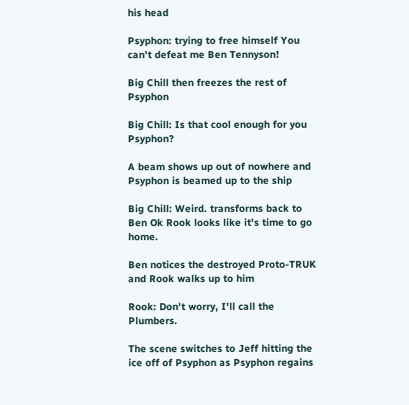his head

Psyphon: trying to free himself You can't defeat me Ben Tennyson!

Big Chill then freezes the rest of Psyphon

Big Chill: Is that cool enough for you Psyphon?

A beam shows up out of nowhere and Psyphon is beamed up to the ship

Big Chill: Weird. transforms back to Ben Ok Rook looks like it's time to go home.

Ben notices the destroyed Proto-TRUK and Rook walks up to him

Rook: Don't worry, I'll call the Plumbers.

The scene switches to Jeff hitting the ice off of Psyphon as Psyphon regains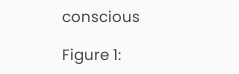conscious

Figure 1: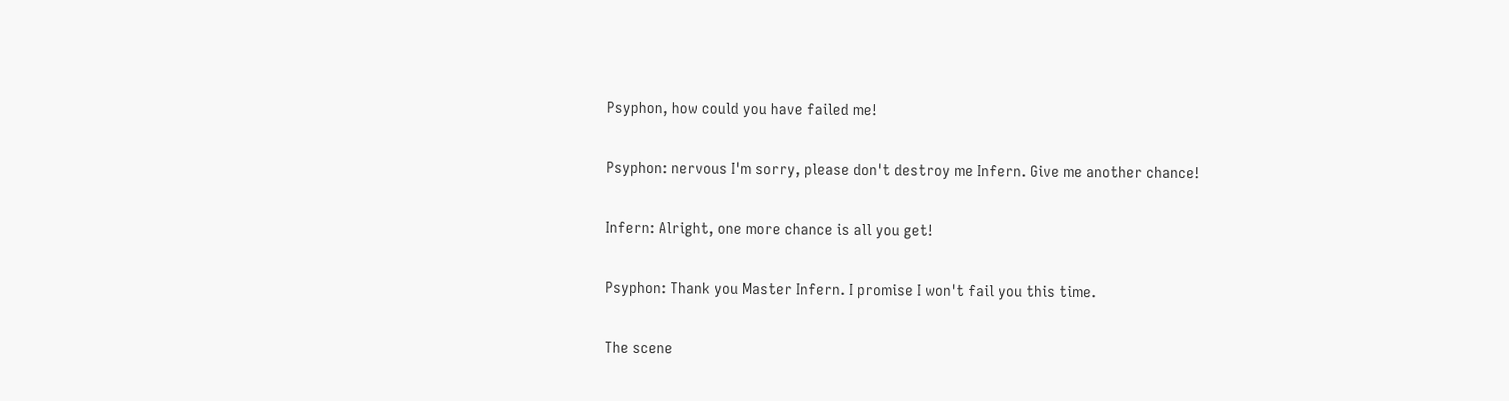Psyphon, how could you have failed me!

Psyphon: nervous I'm sorry, please don't destroy me Infern. Give me another chance!

Infern: Alright, one more chance is all you get!

Psyphon: Thank you Master Infern. I promise I won't fail you this time.

The scene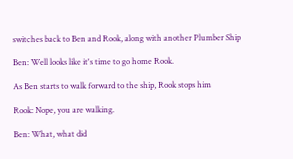switches back to Ben and Rook, along with another Plumber Ship

Ben: Well looks like it's time to go home Rook.

As Ben starts to walk forward to the ship, Rook stops him

Rook: Nope, you are walking.

Ben: What, what did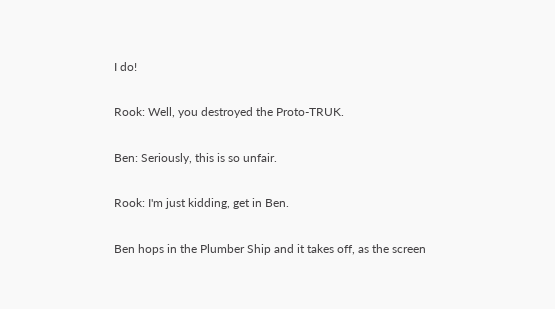I do!

Rook: Well, you destroyed the Proto-TRUK.

Ben: Seriously, this is so unfair.

Rook: I'm just kidding, get in Ben.

Ben hops in the Plumber Ship and it takes off, as the screen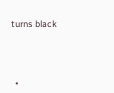turns black




  •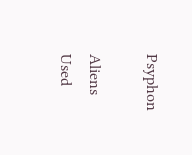Psyphon

Aliens Used